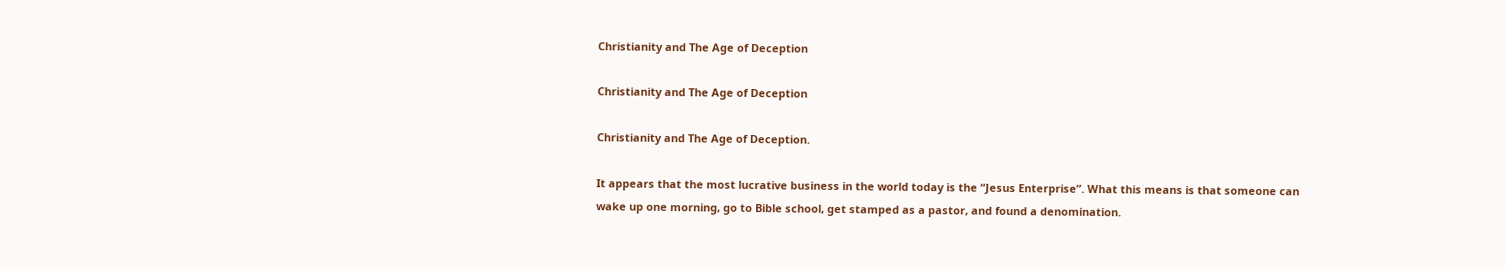Christianity and The Age of Deception

Christianity and The Age of Deception

Christianity and The Age of Deception.

It appears that the most lucrative business in the world today is the “Jesus Enterprise”. What this means is that someone can wake up one morning, go to Bible school, get stamped as a pastor, and found a denomination.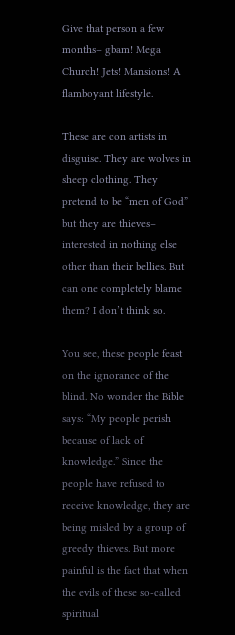Give that person a few months– gbam! Mega Church! Jets! Mansions! A flamboyant lifestyle.

These are con artists in disguise. They are wolves in sheep clothing. They pretend to be “men of God” but they are thieves– interested in nothing else other than their bellies. But can one completely blame them? I don’t think so.

You see, these people feast on the ignorance of the blind. No wonder the Bible says: “My people perish because of lack of knowledge.” Since the people have refused to receive knowledge, they are being misled by a group of greedy thieves. But more painful is the fact that when the evils of these so-called spiritual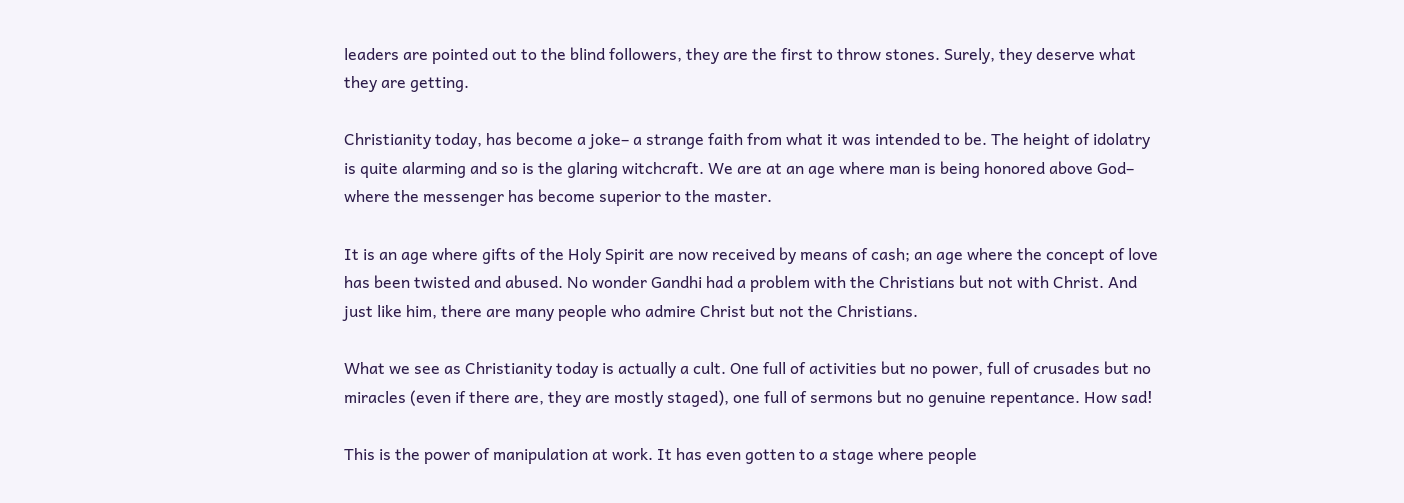leaders are pointed out to the blind followers, they are the first to throw stones. Surely, they deserve what they are getting.

Christianity today, has become a joke– a strange faith from what it was intended to be. The height of idolatry is quite alarming and so is the glaring witchcraft. We are at an age where man is being honored above God– where the messenger has become superior to the master.

It is an age where gifts of the Holy Spirit are now received by means of cash; an age where the concept of love has been twisted and abused. No wonder Gandhi had a problem with the Christians but not with Christ. And just like him, there are many people who admire Christ but not the Christians.

What we see as Christianity today is actually a cult. One full of activities but no power, full of crusades but no miracles (even if there are, they are mostly staged), one full of sermons but no genuine repentance. How sad!

This is the power of manipulation at work. It has even gotten to a stage where people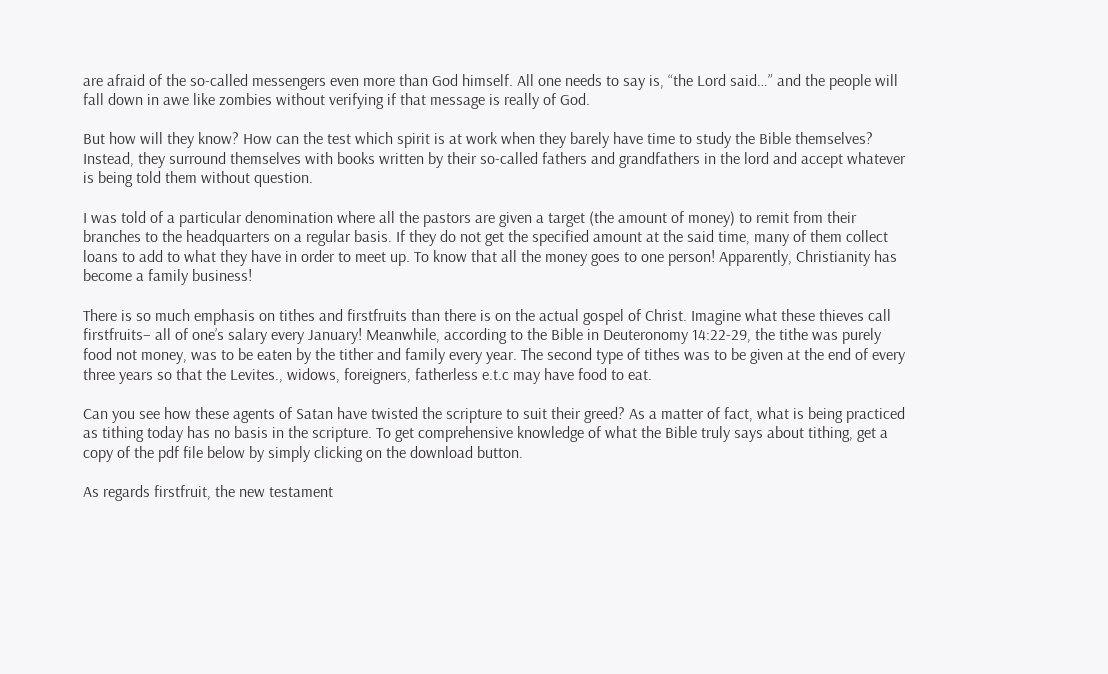are afraid of the so-called messengers even more than God himself. All one needs to say is, “the Lord said…” and the people will fall down in awe like zombies without verifying if that message is really of God.

But how will they know? How can the test which spirit is at work when they barely have time to study the Bible themselves? Instead, they surround themselves with books written by their so-called fathers and grandfathers in the lord and accept whatever is being told them without question.

I was told of a particular denomination where all the pastors are given a target (the amount of money) to remit from their branches to the headquarters on a regular basis. If they do not get the specified amount at the said time, many of them collect loans to add to what they have in order to meet up. To know that all the money goes to one person! Apparently, Christianity has become a family business!

There is so much emphasis on tithes and firstfruits than there is on the actual gospel of Christ. Imagine what these thieves call firstfruits– all of one’s salary every January! Meanwhile, according to the Bible in Deuteronomy 14:22-29, the tithe was purely food not money, was to be eaten by the tither and family every year. The second type of tithes was to be given at the end of every three years so that the Levites., widows, foreigners, fatherless e.t.c may have food to eat.

Can you see how these agents of Satan have twisted the scripture to suit their greed? As a matter of fact, what is being practiced as tithing today has no basis in the scripture. To get comprehensive knowledge of what the Bible truly says about tithing, get a copy of the pdf file below by simply clicking on the download button.

As regards firstfruit, the new testament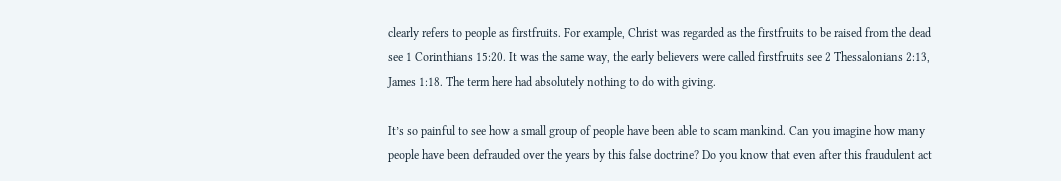clearly refers to people as firstfruits. For example, Christ was regarded as the firstfruits to be raised from the dead see 1 Corinthians 15:20. It was the same way, the early believers were called firstfruits see 2 Thessalonians 2:13, James 1:18. The term here had absolutely nothing to do with giving.

It’s so painful to see how a small group of people have been able to scam mankind. Can you imagine how many people have been defrauded over the years by this false doctrine? Do you know that even after this fraudulent act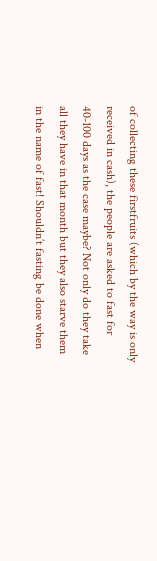of collecting these firstfruits (which by the way is only received in cash), the people are asked to fast for 40-100 days as the case maybe? Not only do they take all they have in that month but they also starve them in the name of fast! Shouldn’t fasting be done when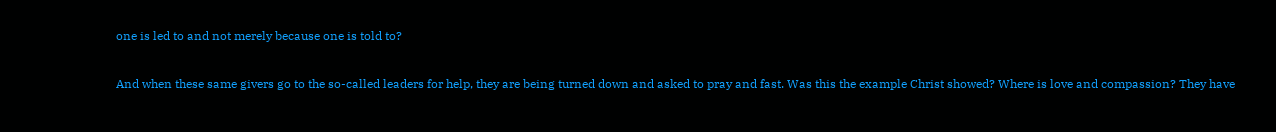one is led to and not merely because one is told to?

And when these same givers go to the so-called leaders for help, they are being turned down and asked to pray and fast. Was this the example Christ showed? Where is love and compassion? They have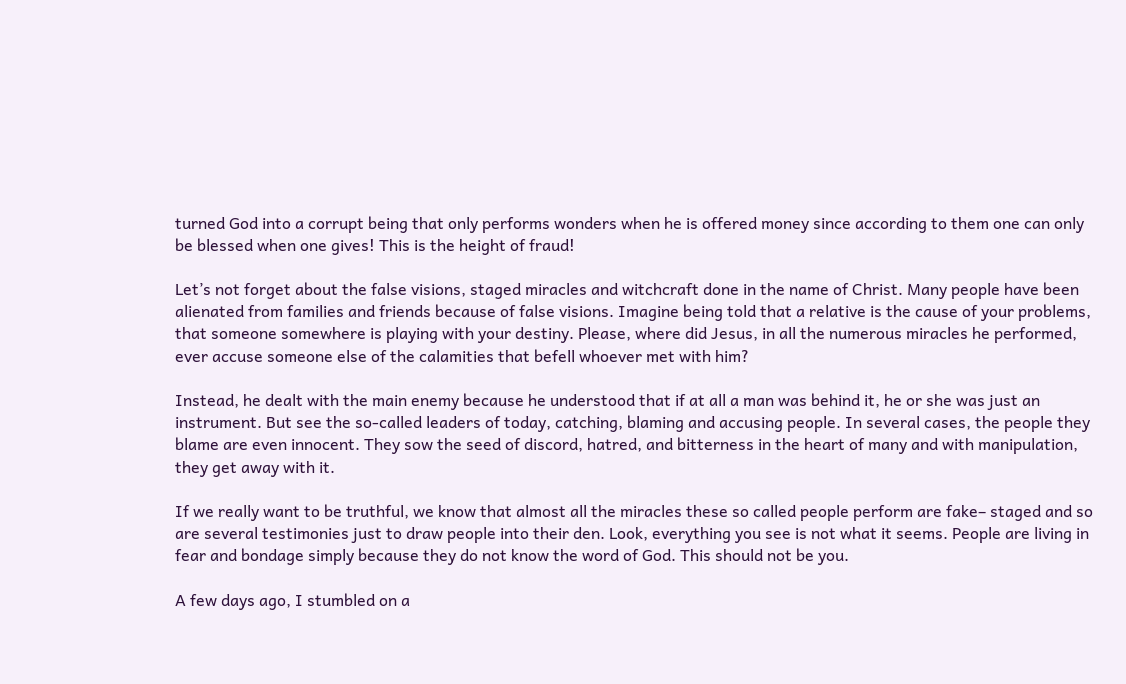turned God into a corrupt being that only performs wonders when he is offered money since according to them one can only be blessed when one gives! This is the height of fraud!

Let’s not forget about the false visions, staged miracles and witchcraft done in the name of Christ. Many people have been alienated from families and friends because of false visions. Imagine being told that a relative is the cause of your problems, that someone somewhere is playing with your destiny. Please, where did Jesus, in all the numerous miracles he performed, ever accuse someone else of the calamities that befell whoever met with him?

Instead, he dealt with the main enemy because he understood that if at all a man was behind it, he or she was just an instrument. But see the so-called leaders of today, catching, blaming and accusing people. In several cases, the people they blame are even innocent. They sow the seed of discord, hatred, and bitterness in the heart of many and with manipulation, they get away with it.

If we really want to be truthful, we know that almost all the miracles these so called people perform are fake– staged and so are several testimonies just to draw people into their den. Look, everything you see is not what it seems. People are living in fear and bondage simply because they do not know the word of God. This should not be you.

A few days ago, I stumbled on a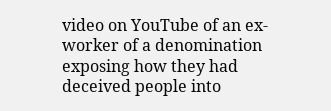video on YouTube of an ex-worker of a denomination exposing how they had deceived people into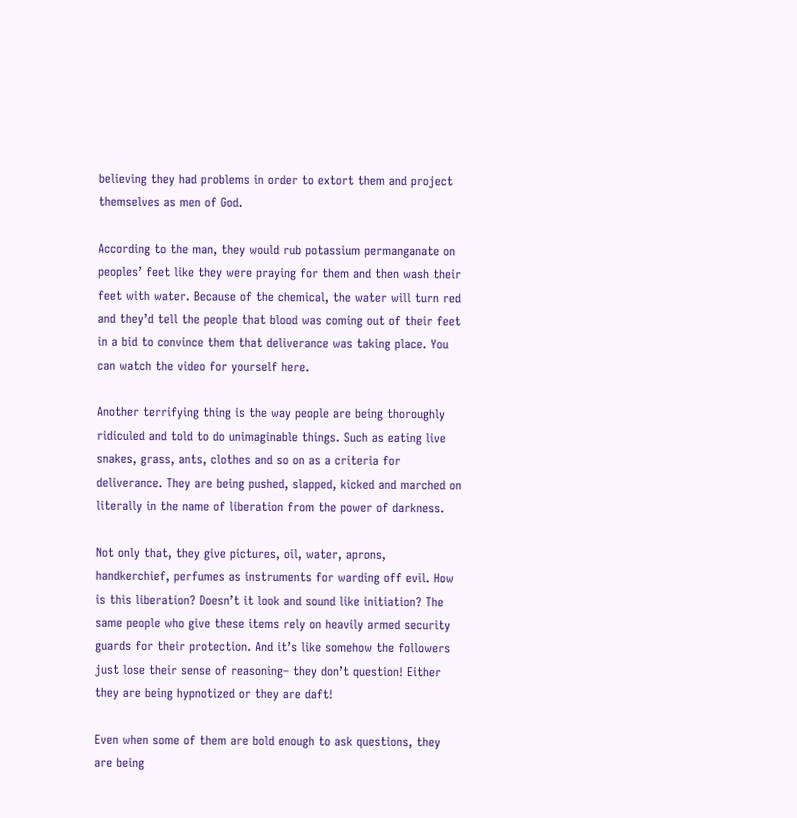believing they had problems in order to extort them and project themselves as men of God.

According to the man, they would rub potassium permanganate on peoples’ feet like they were praying for them and then wash their feet with water. Because of the chemical, the water will turn red and they’d tell the people that blood was coming out of their feet in a bid to convince them that deliverance was taking place. You can watch the video for yourself here.

Another terrifying thing is the way people are being thoroughly ridiculed and told to do unimaginable things. Such as eating live snakes, grass, ants, clothes and so on as a criteria for deliverance. They are being pushed, slapped, kicked and marched on literally in the name of liberation from the power of darkness.

Not only that, they give pictures, oil, water, aprons, handkerchief, perfumes as instruments for warding off evil. How is this liberation? Doesn’t it look and sound like initiation? The same people who give these items rely on heavily armed security guards for their protection. And it’s like somehow the followers just lose their sense of reasoning– they don’t question! Either they are being hypnotized or they are daft!

Even when some of them are bold enough to ask questions, they are being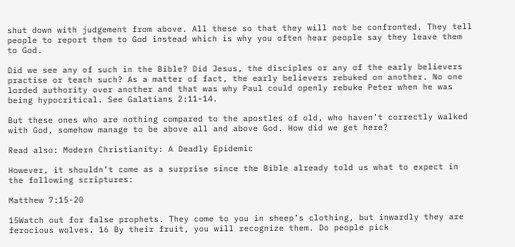shut down with judgement from above. All these so that they will not be confronted. They tell people to report them to God instead which is why you often hear people say they leave them to God.

Did we see any of such in the Bible? Did Jesus, the disciples or any of the early believers practise or teach such? As a matter of fact, the early believers rebuked on another. No one lorded authority over another and that was why Paul could openly rebuke Peter when he was being hypocritical. See Galatians 2:11-14.

But these ones who are nothing compared to the apostles of old, who haven’t correctly walked with God, somehow manage to be above all and above God. How did we get here?

Read also: Modern Christianity: A Deadly Epidemic

However, it shouldn’t come as a surprise since the Bible already told us what to expect in the following scriptures:

Matthew 7:15-20

15Watch out for false prophets. They come to you in sheep’s clothing, but inwardly they are ferocious wolves. 16 By their fruit, you will recognize them. Do people pick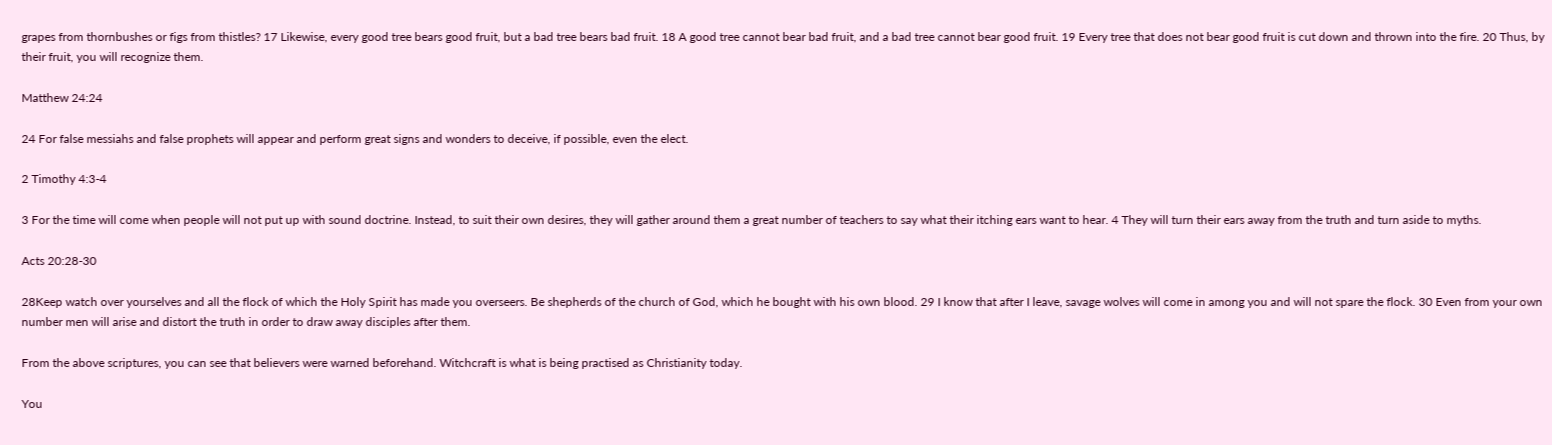grapes from thornbushes or figs from thistles? 17 Likewise, every good tree bears good fruit, but a bad tree bears bad fruit. 18 A good tree cannot bear bad fruit, and a bad tree cannot bear good fruit. 19 Every tree that does not bear good fruit is cut down and thrown into the fire. 20 Thus, by their fruit, you will recognize them.

Matthew 24:24

24 For false messiahs and false prophets will appear and perform great signs and wonders to deceive, if possible, even the elect.

2 Timothy 4:3-4

3 For the time will come when people will not put up with sound doctrine. Instead, to suit their own desires, they will gather around them a great number of teachers to say what their itching ears want to hear. 4 They will turn their ears away from the truth and turn aside to myths.

Acts 20:28-30

28Keep watch over yourselves and all the flock of which the Holy Spirit has made you overseers. Be shepherds of the church of God, which he bought with his own blood. 29 I know that after I leave, savage wolves will come in among you and will not spare the flock. 30 Even from your own number men will arise and distort the truth in order to draw away disciples after them.

From the above scriptures, you can see that believers were warned beforehand. Witchcraft is what is being practised as Christianity today.

You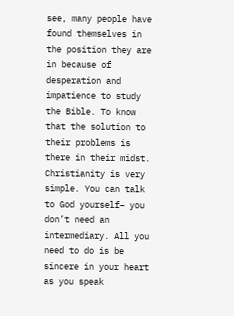see, many people have found themselves in the position they are in because of desperation and impatience to study the Bible. To know that the solution to their problems is there in their midst. Christianity is very simple. You can talk to God yourself– you don’t need an intermediary. All you need to do is be sincere in your heart as you speak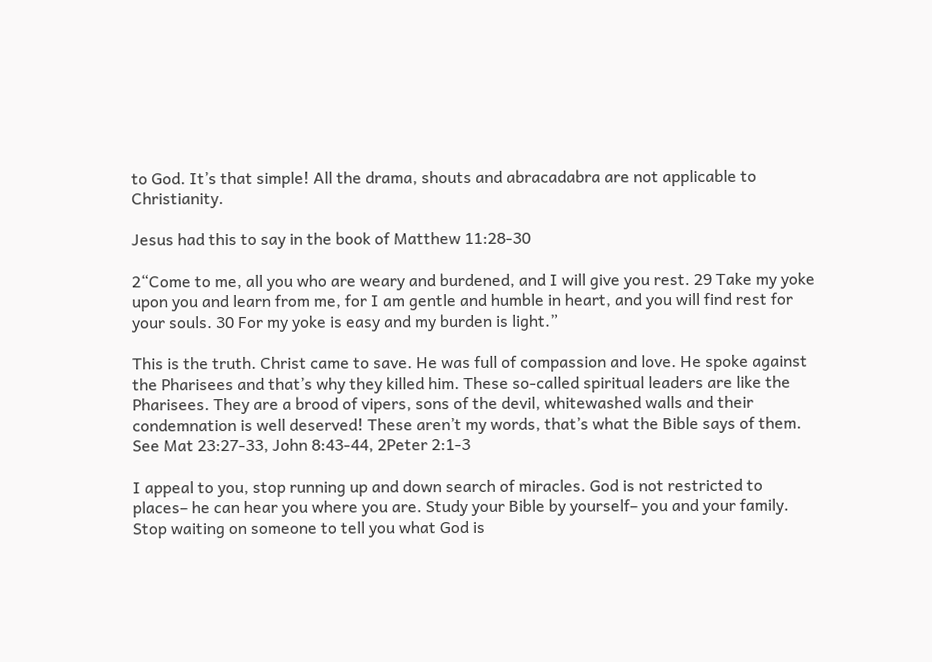to God. It’s that simple! All the drama, shouts and abracadabra are not applicable to Christianity.

Jesus had this to say in the book of Matthew 11:28-30

2“Come to me, all you who are weary and burdened, and I will give you rest. 29 Take my yoke upon you and learn from me, for I am gentle and humble in heart, and you will find rest for your souls. 30 For my yoke is easy and my burden is light.”

This is the truth. Christ came to save. He was full of compassion and love. He spoke against the Pharisees and that’s why they killed him. These so-called spiritual leaders are like the Pharisees. They are a brood of vipers, sons of the devil, whitewashed walls and their condemnation is well deserved! These aren’t my words, that’s what the Bible says of them. See Mat 23:27-33, John 8:43-44, 2Peter 2:1-3

I appeal to you, stop running up and down search of miracles. God is not restricted to places– he can hear you where you are. Study your Bible by yourself– you and your family. Stop waiting on someone to tell you what God is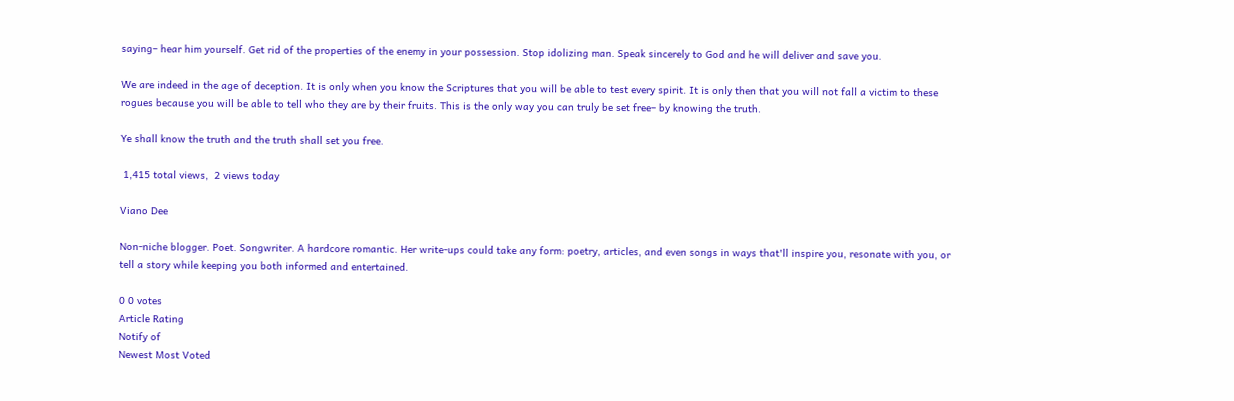saying– hear him yourself. Get rid of the properties of the enemy in your possession. Stop idolizing man. Speak sincerely to God and he will deliver and save you.

We are indeed in the age of deception. It is only when you know the Scriptures that you will be able to test every spirit. It is only then that you will not fall a victim to these rogues because you will be able to tell who they are by their fruits. This is the only way you can truly be set free– by knowing the truth.

Ye shall know the truth and the truth shall set you free.

 1,415 total views,  2 views today

Viano Dee

Non-niche blogger. Poet. Songwriter. A hardcore romantic. Her write-ups could take any form: poetry, articles, and even songs in ways that'll inspire you, resonate with you, or tell a story while keeping you both informed and entertained.

0 0 votes
Article Rating
Notify of
Newest Most Voted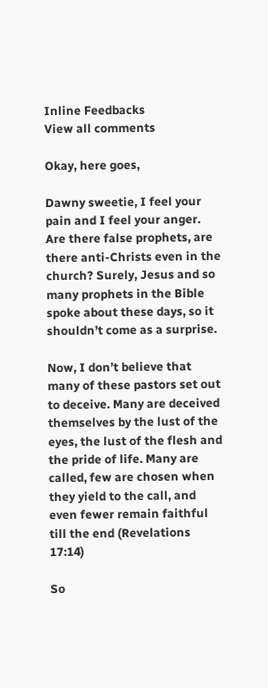Inline Feedbacks
View all comments

Okay, here goes,

Dawny sweetie, I feel your pain and I feel your anger. Are there false prophets, are there anti-Christs even in the church? Surely, Jesus and so many prophets in the Bible spoke about these days, so it shouldn’t come as a surprise.

Now, I don’t believe that many of these pastors set out to deceive. Many are deceived themselves by the lust of the eyes, the lust of the flesh and the pride of life. Many are called, few are chosen when they yield to the call, and even fewer remain faithful till the end (Revelations 17:14)

So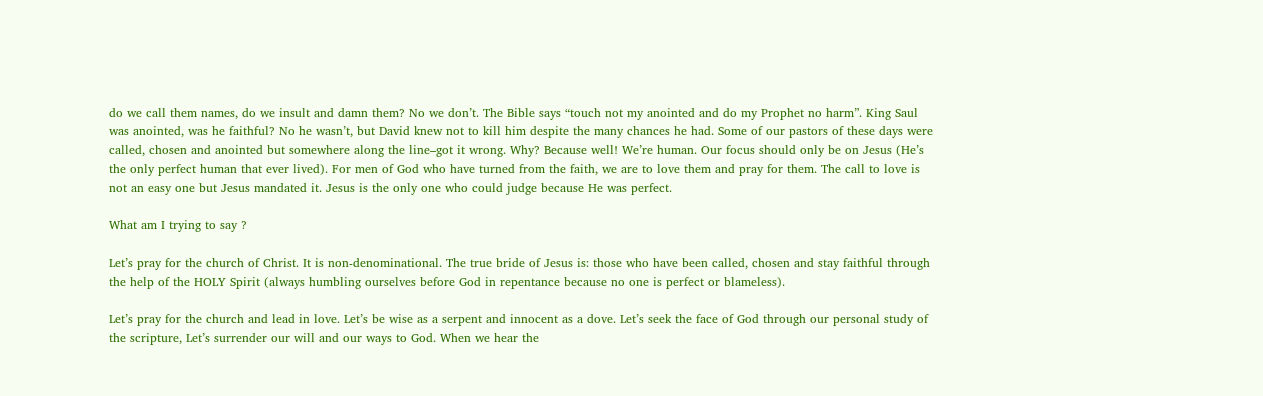do we call them names, do we insult and damn them? No we don’t. The Bible says “touch not my anointed and do my Prophet no harm”. King Saul was anointed, was he faithful? No he wasn’t, but David knew not to kill him despite the many chances he had. Some of our pastors of these days were called, chosen and anointed but somewhere along the line–got it wrong. Why? Because well! We’re human. Our focus should only be on Jesus (He’s the only perfect human that ever lived). For men of God who have turned from the faith, we are to love them and pray for them. The call to love is not an easy one but Jesus mandated it. Jesus is the only one who could judge because He was perfect.

What am I trying to say ?

Let’s pray for the church of Christ. It is non-denominational. The true bride of Jesus is: those who have been called, chosen and stay faithful through the help of the HOLY Spirit (always humbling ourselves before God in repentance because no one is perfect or blameless).

Let’s pray for the church and lead in love. Let’s be wise as a serpent and innocent as a dove. Let’s seek the face of God through our personal study of the scripture, Let’s surrender our will and our ways to God. When we hear the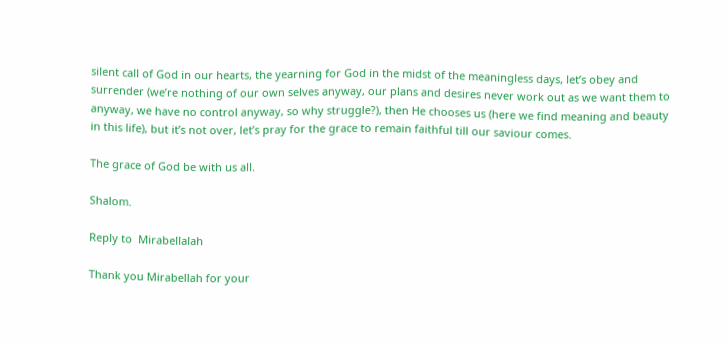silent call of God in our hearts, the yearning for God in the midst of the meaningless days, let’s obey and surrender (we’re nothing of our own selves anyway, our plans and desires never work out as we want them to anyway, we have no control anyway, so why struggle?), then He chooses us (here we find meaning and beauty in this life), but it’s not over, let’s pray for the grace to remain faithful till our saviour comes.

The grace of God be with us all.

Shalom.

Reply to  Mirabellalah

Thank you Mirabellah for your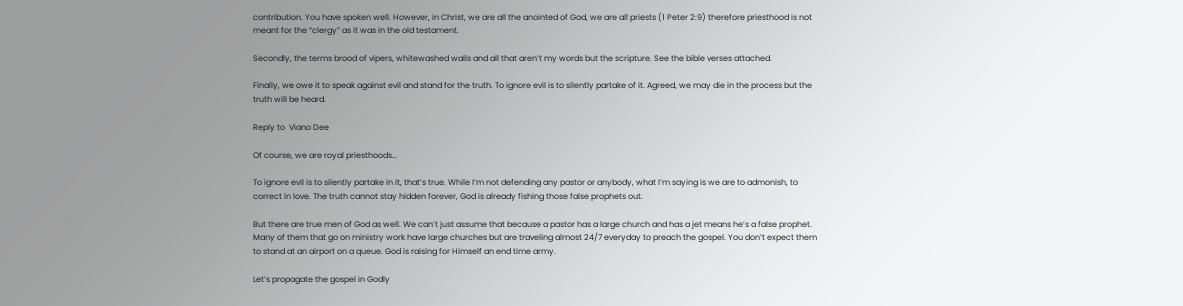contribution. You have spoken well. However, in Christ, we are all the anointed of God, we are all priests (1 Peter 2:9) therefore priesthood is not meant for the “clergy” as it was in the old testament.

Secondly, the terms brood of vipers, whitewashed walls and all that aren’t my words but the scripture. See the bible verses attached.

Finally, we owe it to speak against evil and stand for the truth. To ignore evil is to silently partake of it. Agreed, we may die in the process but the truth will be heard.

Reply to  Viano Dee

Of course, we are royal priesthoods…

To ignore evil is to silently partake in it, that’s true. While I’m not defending any pastor or anybody, what I’m saying is we are to admonish, to correct in love. The truth cannot stay hidden forever, God is already fishing those false prophets out.

But there are true men of God as well. We can’t just assume that because a pastor has a large church and has a jet means he’s a false prophet. Many of them that go on ministry work have large churches but are traveling almost 24/7 everyday to preach the gospel. You don’t expect them to stand at an airport on a queue. God is raising for Himself an end time army.

Let’s propagate the gospel in Godly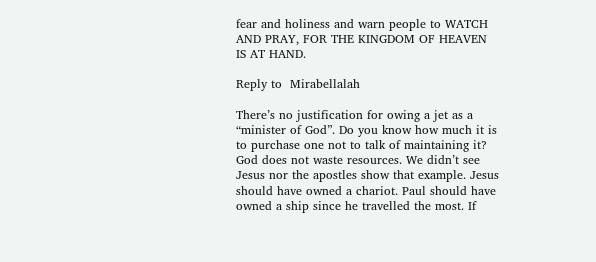fear and holiness and warn people to WATCH AND PRAY, FOR THE KINGDOM OF HEAVEN IS AT HAND.

Reply to  Mirabellalah

There’s no justification for owing a jet as a “minister of God”. Do you know how much it is to purchase one not to talk of maintaining it? God does not waste resources. We didn’t see Jesus nor the apostles show that example. Jesus should have owned a chariot. Paul should have owned a ship since he travelled the most. If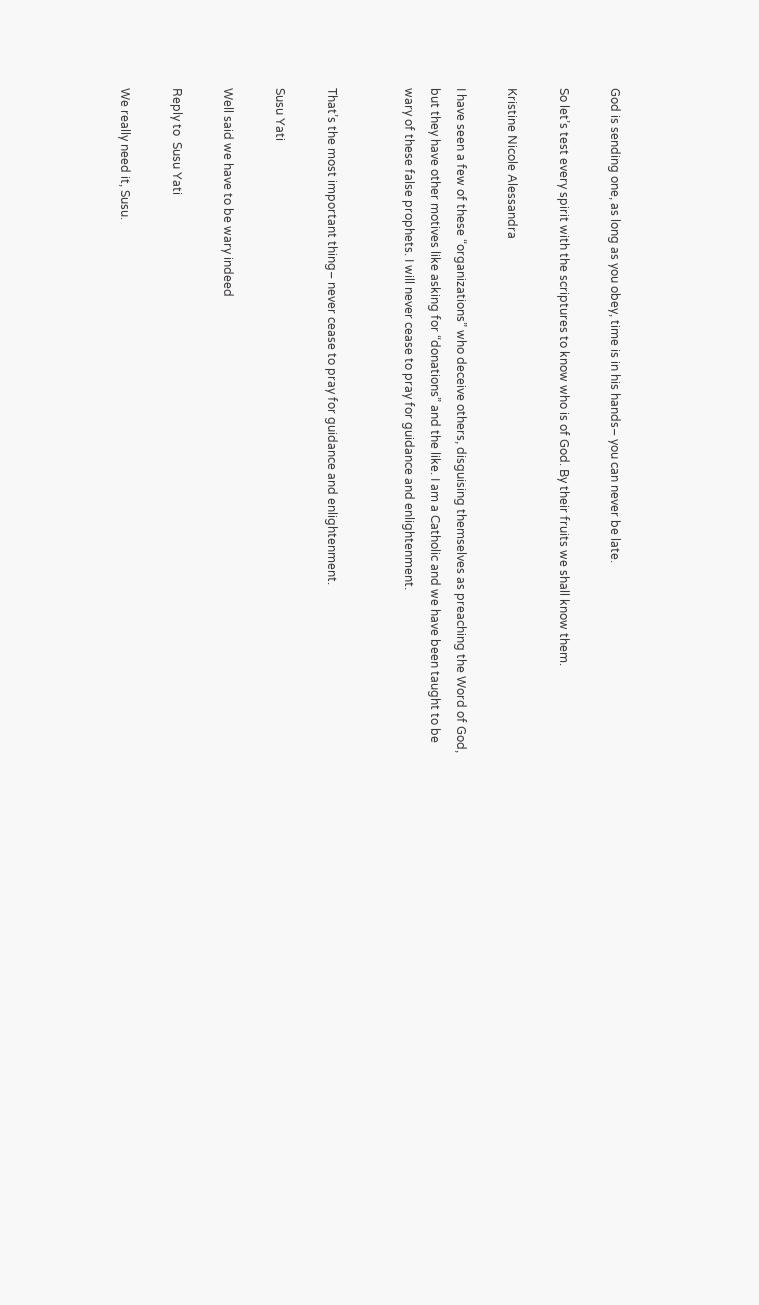God is sending one, as long as you obey, time is in his hands– you can never be late.

So let’s test every spirit with the scriptures to know who is of God. By their fruits we shall know them.

Kristine Nicole Alessandra

I have seen a few of these “organizations” who deceive others, disguising themselves as preaching the Word of God, but they have other motives like asking for “donations” and the like. I am a Catholic and we have been taught to be wary of these false prophets. I will never cease to pray for guidance and enlightenment.


That’s the most important thing– never cease to pray for guidance and enlightenment.

Susu Yati

Well said we have to be wary indeed

Reply to  Susu Yati

We really need it, Susu.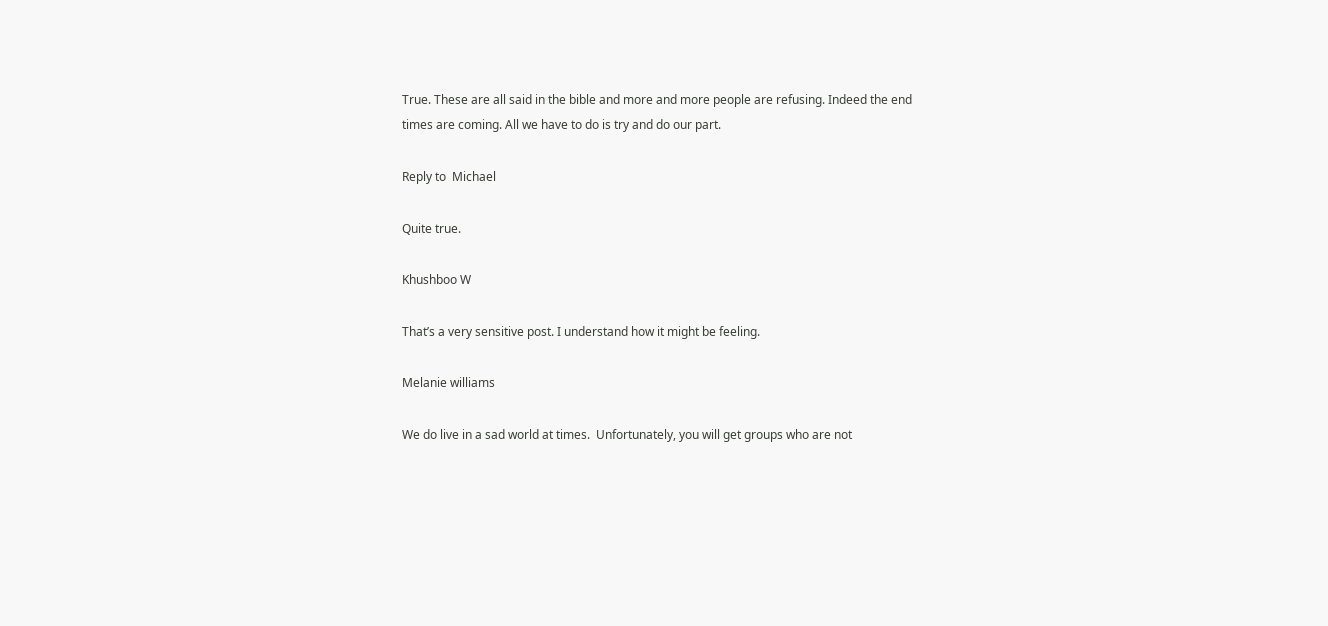True. These are all said in the bible and more and more people are refusing. Indeed the end times are coming. All we have to do is try and do our part.

Reply to  Michael

Quite true.

Khushboo W

That’s a very sensitive post. I understand how it might be feeling.

Melanie williams

We do live in a sad world at times.  Unfortunately, you will get groups who are not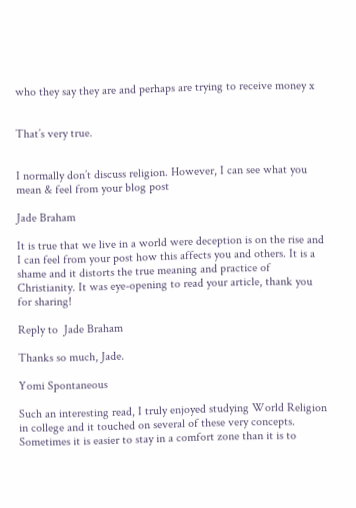who they say they are and perhaps are trying to receive money x


That’s very true.


I normally don’t discuss religion. However, I can see what you mean & feel from your blog post

Jade Braham

It is true that we live in a world were deception is on the rise and I can feel from your post how this affects you and others. It is a shame and it distorts the true meaning and practice of Christianity. It was eye-opening to read your article, thank you for sharing!

Reply to  Jade Braham

Thanks so much, Jade.

Yomi Spontaneous

Such an interesting read, I truly enjoyed studying World Religion in college and it touched on several of these very concepts. Sometimes it is easier to stay in a comfort zone than it is to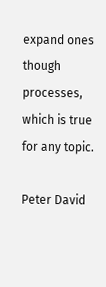expand ones though processes, which is true for any topic.

Peter David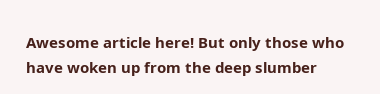Awesome article here! But only those who have woken up from the deep slumber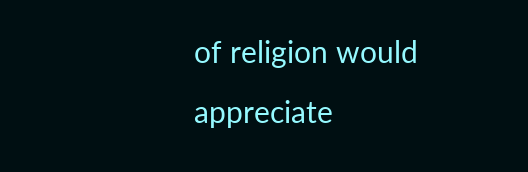of religion would appreciate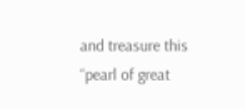and treasure this “pearl of great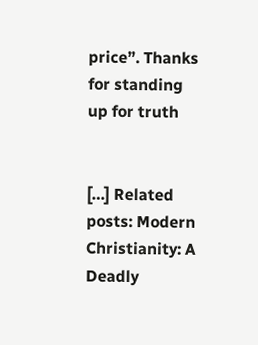price”. Thanks for standing up for truth


[…] Related posts: Modern Christianity: A Deadly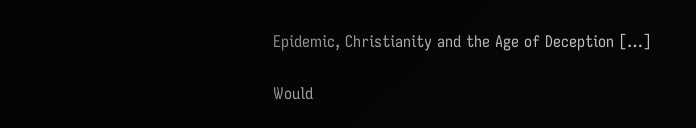Epidemic, Christianity and the Age of Deception […]

Would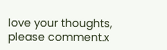love your thoughts, please comment.x